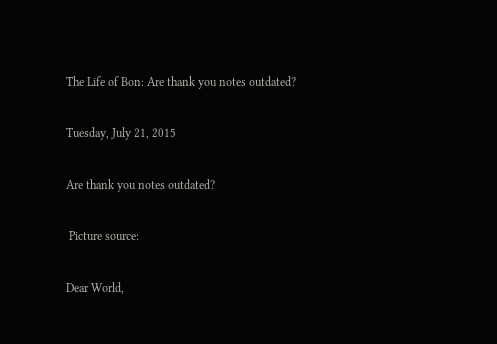The Life of Bon: Are thank you notes outdated?

Tuesday, July 21, 2015

Are thank you notes outdated?

 Picture source:

Dear World,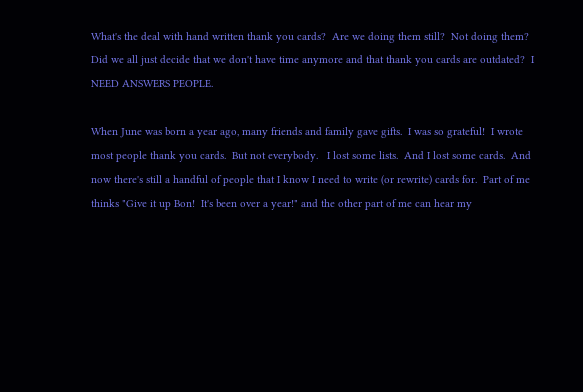What's the deal with hand written thank you cards?  Are we doing them still?  Not doing them?  Did we all just decide that we don't have time anymore and that thank you cards are outdated?  I NEED ANSWERS PEOPLE.

When June was born a year ago, many friends and family gave gifts.  I was so grateful!  I wrote most people thank you cards.  But not everybody.   I lost some lists.  And I lost some cards.  And now there's still a handful of people that I know I need to write (or rewrite) cards for.  Part of me thinks "Give it up Bon!  It's been over a year!" and the other part of me can hear my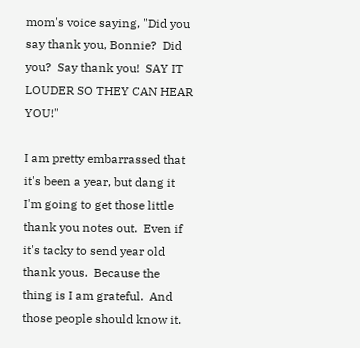mom's voice saying, "Did you say thank you, Bonnie?  Did you?  Say thank you!  SAY IT LOUDER SO THEY CAN HEAR YOU!"

I am pretty embarrassed that it's been a year, but dang it I'm going to get those little thank you notes out.  Even if it's tacky to send year old thank yous.  Because the thing is I am grateful.  And those people should know it.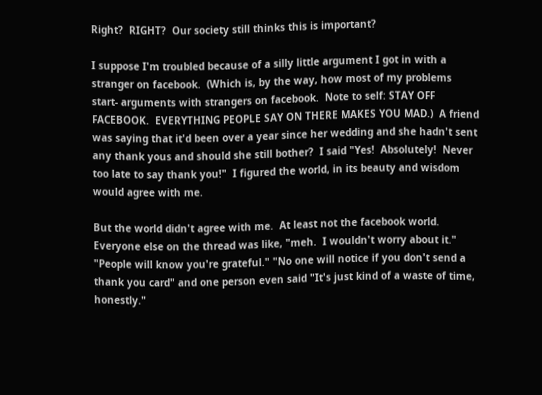Right?  RIGHT?  Our society still thinks this is important?

I suppose I'm troubled because of a silly little argument I got in with a stranger on facebook.  (Which is, by the way, how most of my problems start- arguments with strangers on facebook.  Note to self: STAY OFF FACEBOOK.  EVERYTHING PEOPLE SAY ON THERE MAKES YOU MAD.)  A friend was saying that it'd been over a year since her wedding and she hadn't sent any thank yous and should she still bother?  I said "Yes!  Absolutely!  Never too late to say thank you!"  I figured the world, in its beauty and wisdom would agree with me.

But the world didn't agree with me.  At least not the facebook world.  Everyone else on the thread was like, "meh.  I wouldn't worry about it."  "People will know you're grateful." "No one will notice if you don't send a thank you card" and one person even said "It's just kind of a waste of time, honestly."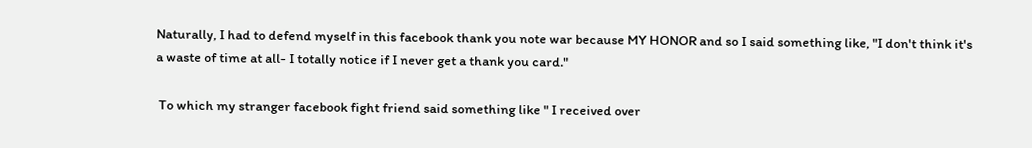Naturally, I had to defend myself in this facebook thank you note war because MY HONOR and so I said something like, "I don't think it's a waste of time at all- I totally notice if I never get a thank you card."

 To which my stranger facebook fight friend said something like " I received over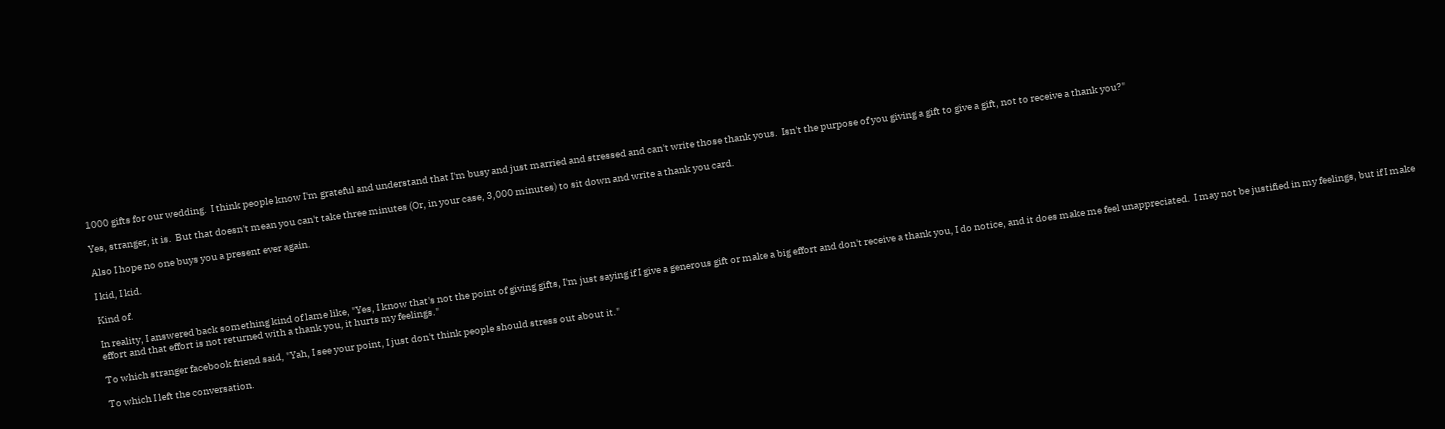1000 gifts for our wedding.  I think people know I'm grateful and understand that I'm busy and just married and stressed and can't write those thank yous.  Isn't the purpose of you giving a gift to give a gift, not to receive a thank you?"

Yes, stranger, it is.  But that doesn't mean you can't take three minutes (Or, in your case, 3,000 minutes) to sit down and write a thank you card.

Also I hope no one buys you a present ever again.

I kid, I kid.

Kind of.

In reality, I answered back something kind of lame like, "Yes, I know that's not the point of giving gifts, I'm just saying if I give a generous gift or make a big effort and don't receive a thank you, I do notice, and it does make me feel unappreciated.  I may not be justified in my feelings, but if I make effort and that effort is not returned with a thank you, it hurts my feelings."

To which stranger facebook friend said, "Yah, I see your point, I just don't think people should stress out about it."

To which I left the conversation.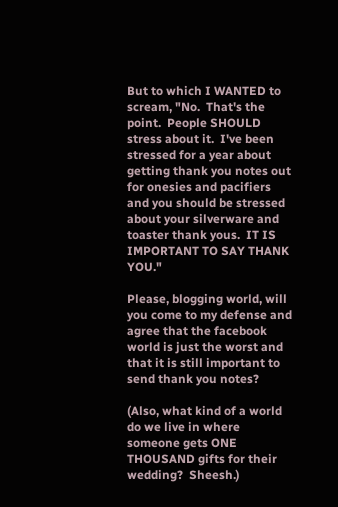But to which I WANTED to scream, "No.  That's the point.  People SHOULD stress about it.  I've been stressed for a year about getting thank you notes out for onesies and pacifiers and you should be stressed about your silverware and toaster thank yous.  IT IS IMPORTANT TO SAY THANK YOU."

Please, blogging world, will you come to my defense and agree that the facebook world is just the worst and that it is still important to send thank you notes?

(Also, what kind of a world do we live in where someone gets ONE THOUSAND gifts for their wedding?  Sheesh.)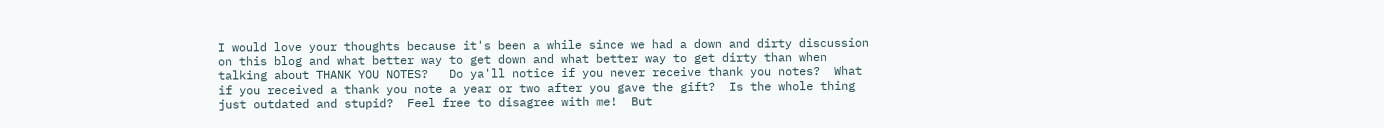I would love your thoughts because it's been a while since we had a down and dirty discussion on this blog and what better way to get down and what better way to get dirty than when talking about THANK YOU NOTES?   Do ya'll notice if you never receive thank you notes?  What if you received a thank you note a year or two after you gave the gift?  Is the whole thing just outdated and stupid?  Feel free to disagree with me!  But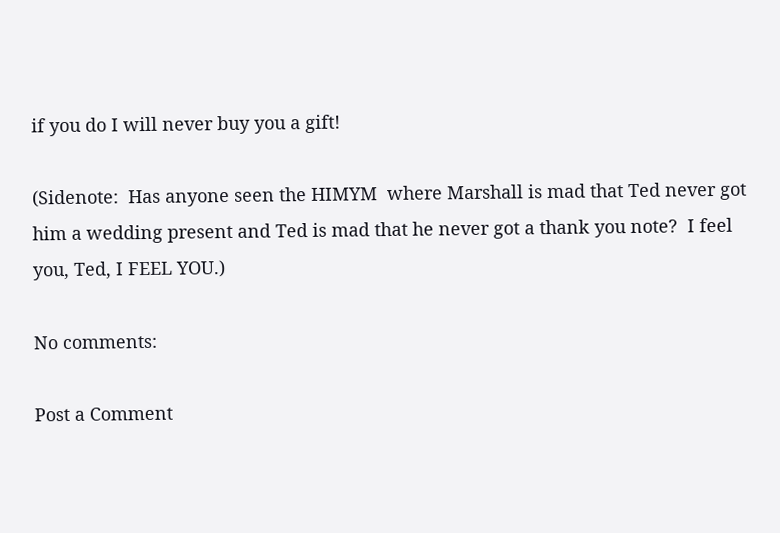if you do I will never buy you a gift!

(Sidenote:  Has anyone seen the HIMYM  where Marshall is mad that Ted never got him a wedding present and Ted is mad that he never got a thank you note?  I feel you, Ted, I FEEL YOU.)

No comments:

Post a Comment